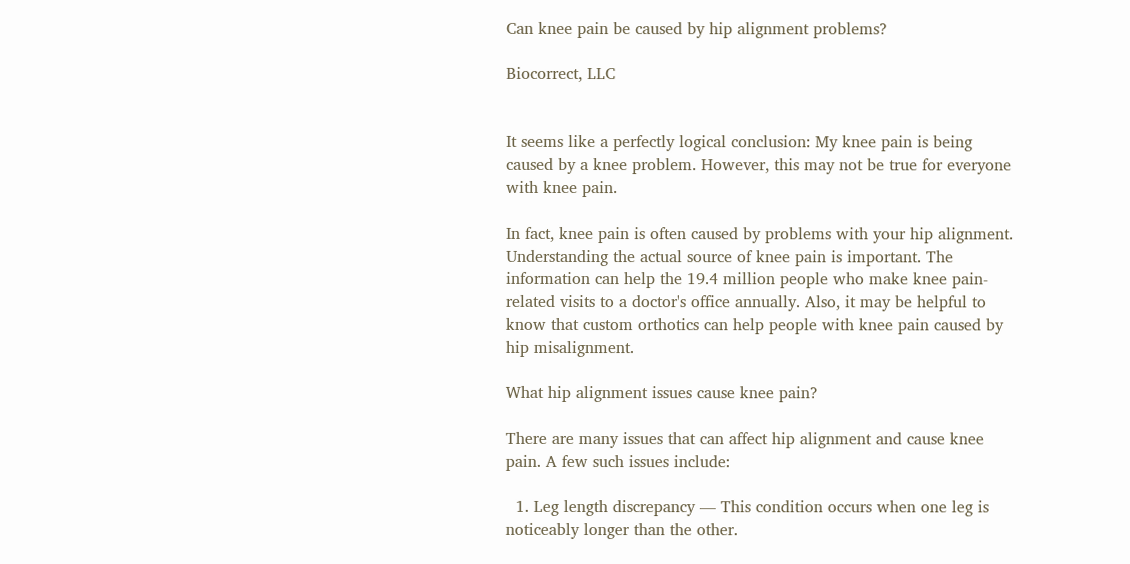Can knee pain be caused by hip alignment problems?

Biocorrect, LLC


It seems like a perfectly logical conclusion: My knee pain is being caused by a knee problem. However, this may not be true for everyone with knee pain.

In fact, knee pain is often caused by problems with your hip alignment. Understanding the actual source of knee pain is important. The information can help the 19.4 million people who make knee pain-related visits to a doctor's office annually. Also, it may be helpful to know that custom orthotics can help people with knee pain caused by hip misalignment.

What hip alignment issues cause knee pain?

There are many issues that can affect hip alignment and cause knee pain. A few such issues include:

  1. Leg length discrepancy — This condition occurs when one leg is noticeably longer than the other.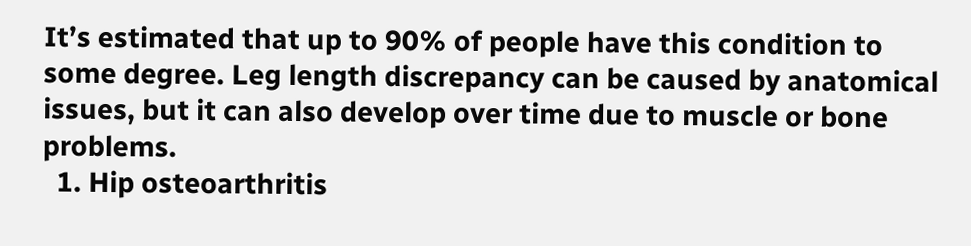It’s estimated that up to 90% of people have this condition to some degree. Leg length discrepancy can be caused by anatomical issues, but it can also develop over time due to muscle or bone problems.
  1. Hip osteoarthritis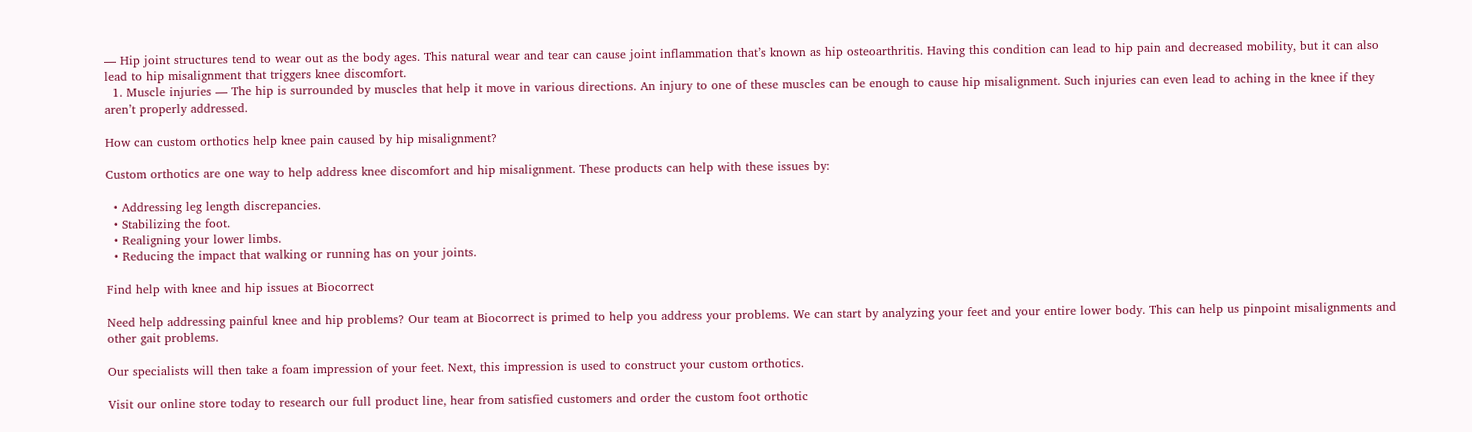— Hip joint structures tend to wear out as the body ages. This natural wear and tear can cause joint inflammation that’s known as hip osteoarthritis. Having this condition can lead to hip pain and decreased mobility, but it can also lead to hip misalignment that triggers knee discomfort.
  1. Muscle injuries — The hip is surrounded by muscles that help it move in various directions. An injury to one of these muscles can be enough to cause hip misalignment. Such injuries can even lead to aching in the knee if they aren’t properly addressed.

How can custom orthotics help knee pain caused by hip misalignment?

Custom orthotics are one way to help address knee discomfort and hip misalignment. These products can help with these issues by:

  • Addressing leg length discrepancies.
  • Stabilizing the foot.
  • Realigning your lower limbs.
  • Reducing the impact that walking or running has on your joints.

Find help with knee and hip issues at Biocorrect

Need help addressing painful knee and hip problems? Our team at Biocorrect is primed to help you address your problems. We can start by analyzing your feet and your entire lower body. This can help us pinpoint misalignments and other gait problems.

Our specialists will then take a foam impression of your feet. Next, this impression is used to construct your custom orthotics.

Visit our online store today to research our full product line, hear from satisfied customers and order the custom foot orthotic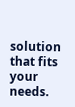solution that fits your needs.